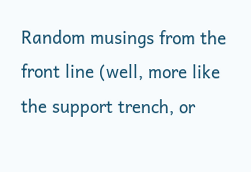Random musings from the front line (well, more like the support trench, or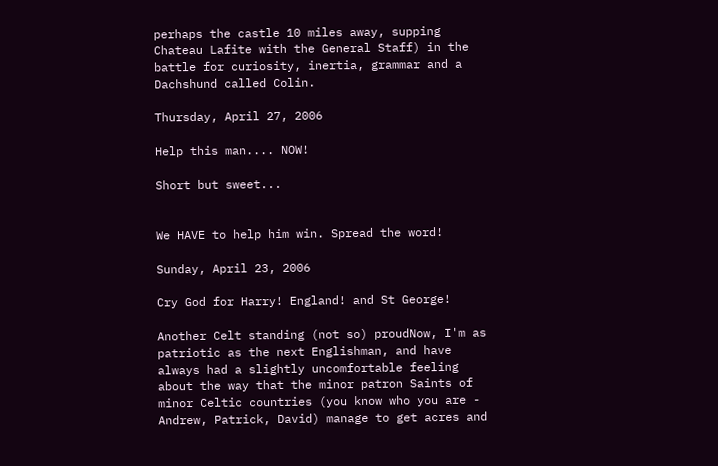perhaps the castle 10 miles away, supping Chateau Lafite with the General Staff) in the battle for curiosity, inertia, grammar and a Dachshund called Colin.

Thursday, April 27, 2006

Help this man.... NOW!

Short but sweet...


We HAVE to help him win. Spread the word!

Sunday, April 23, 2006

Cry God for Harry! England! and St George!

Another Celt standing (not so) proudNow, I'm as patriotic as the next Englishman, and have always had a slightly uncomfortable feeling about the way that the minor patron Saints of minor Celtic countries (you know who you are - Andrew, Patrick, David) manage to get acres and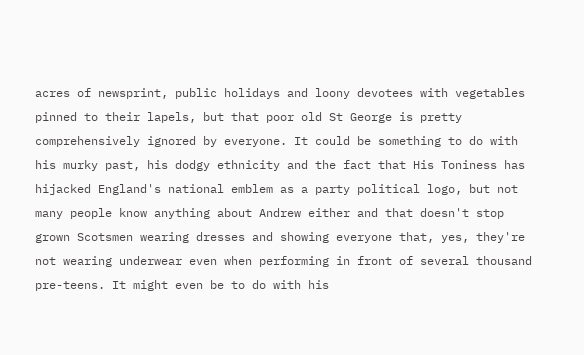acres of newsprint, public holidays and loony devotees with vegetables pinned to their lapels, but that poor old St George is pretty comprehensively ignored by everyone. It could be something to do with his murky past, his dodgy ethnicity and the fact that His Toniness has hijacked England's national emblem as a party political logo, but not many people know anything about Andrew either and that doesn't stop grown Scotsmen wearing dresses and showing everyone that, yes, they're not wearing underwear even when performing in front of several thousand pre-teens. It might even be to do with his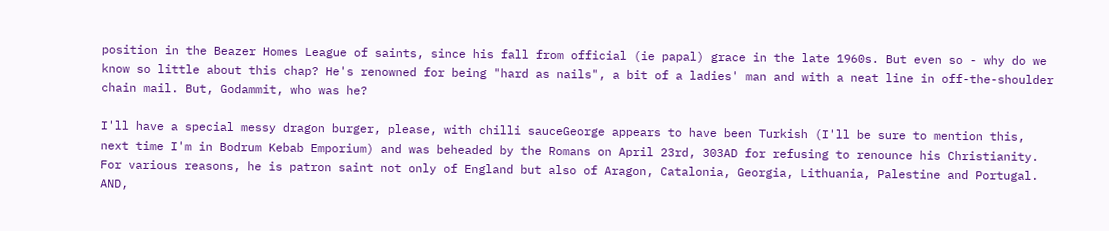position in the Beazer Homes League of saints, since his fall from official (ie papal) grace in the late 1960s. But even so - why do we know so little about this chap? He's renowned for being "hard as nails", a bit of a ladies' man and with a neat line in off-the-shoulder chain mail. But, Godammit, who was he?

I'll have a special messy dragon burger, please, with chilli sauceGeorge appears to have been Turkish (I'll be sure to mention this, next time I'm in Bodrum Kebab Emporium) and was beheaded by the Romans on April 23rd, 303AD for refusing to renounce his Christianity. For various reasons, he is patron saint not only of England but also of Aragon, Catalonia, Georgia, Lithuania, Palestine and Portugal. AND,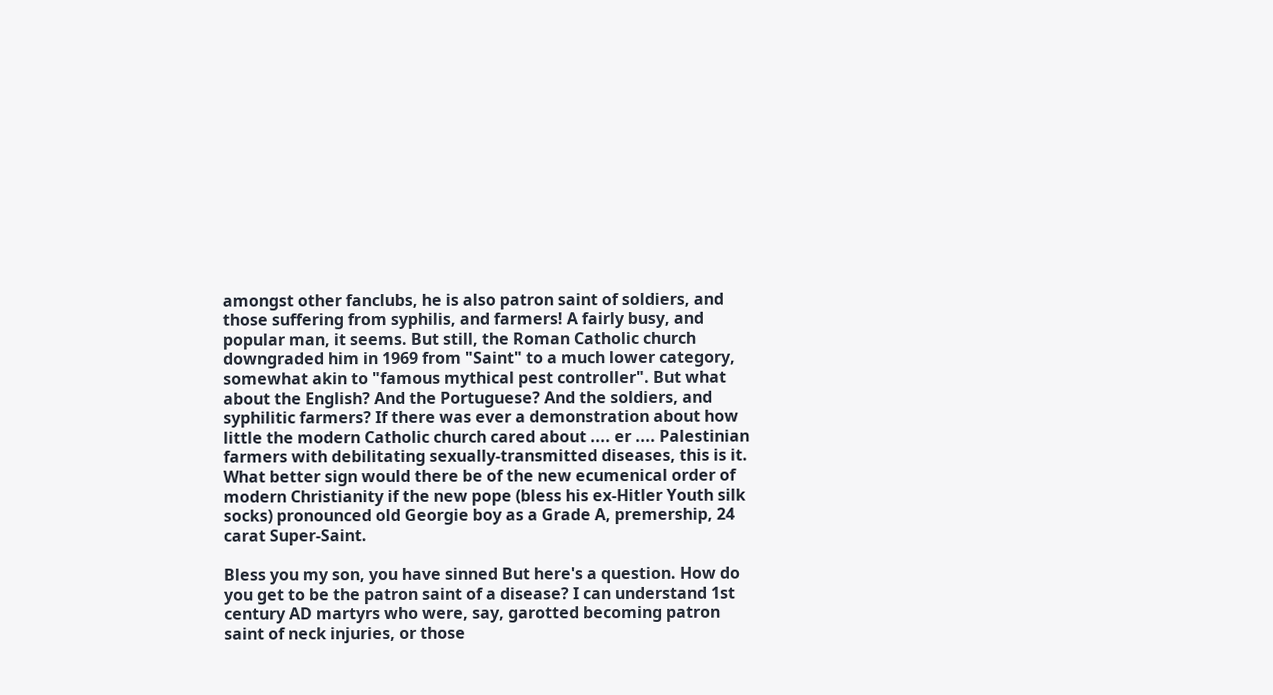amongst other fanclubs, he is also patron saint of soldiers, and those suffering from syphilis, and farmers! A fairly busy, and popular man, it seems. But still, the Roman Catholic church downgraded him in 1969 from "Saint" to a much lower category, somewhat akin to "famous mythical pest controller". But what about the English? And the Portuguese? And the soldiers, and syphilitic farmers? If there was ever a demonstration about how little the modern Catholic church cared about .... er .... Palestinian farmers with debilitating sexually-transmitted diseases, this is it. What better sign would there be of the new ecumenical order of modern Christianity if the new pope (bless his ex-Hitler Youth silk socks) pronounced old Georgie boy as a Grade A, premership, 24 carat Super-Saint.

Bless you my son, you have sinned But here's a question. How do you get to be the patron saint of a disease? I can understand 1st century AD martyrs who were, say, garotted becoming patron saint of neck injuries, or those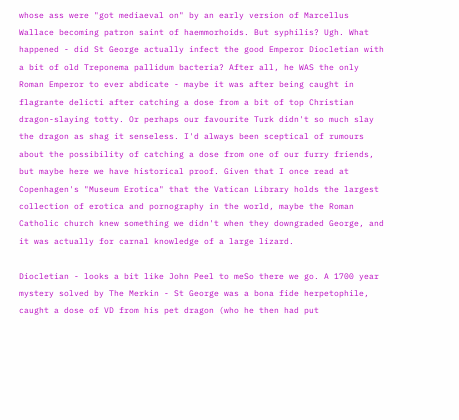whose ass were "got mediaeval on" by an early version of Marcellus Wallace becoming patron saint of haemmorhoids. But syphilis? Ugh. What happened - did St George actually infect the good Emperor Diocletian with a bit of old Treponema pallidum bacteria? After all, he WAS the only Roman Emperor to ever abdicate - maybe it was after being caught in flagrante delicti after catching a dose from a bit of top Christian dragon-slaying totty. Or perhaps our favourite Turk didn't so much slay the dragon as shag it senseless. I'd always been sceptical of rumours about the possibility of catching a dose from one of our furry friends, but maybe here we have historical proof. Given that I once read at Copenhagen's "Museum Erotica" that the Vatican Library holds the largest collection of erotica and pornography in the world, maybe the Roman Catholic church knew something we didn't when they downgraded George, and it was actually for carnal knowledge of a large lizard.

Diocletian - looks a bit like John Peel to meSo there we go. A 1700 year mystery solved by The Merkin - St George was a bona fide herpetophile, caught a dose of VD from his pet dragon (who he then had put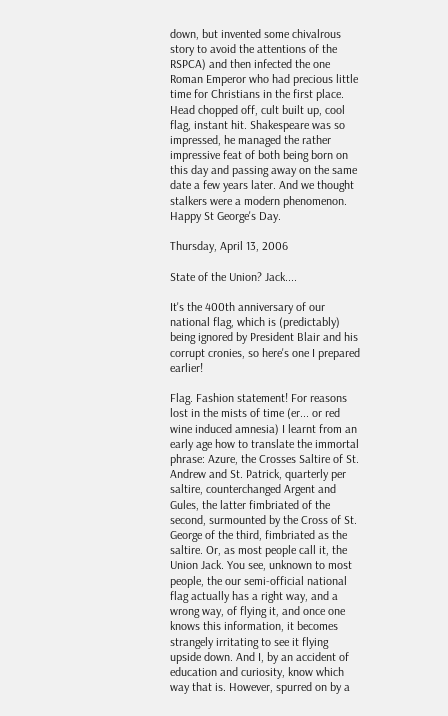down, but invented some chivalrous story to avoid the attentions of the RSPCA) and then infected the one Roman Emperor who had precious little time for Christians in the first place. Head chopped off, cult built up, cool flag, instant hit. Shakespeare was so impressed, he managed the rather impressive feat of both being born on this day and passing away on the same date a few years later. And we thought stalkers were a modern phenomenon. Happy St George's Day.

Thursday, April 13, 2006

State of the Union? Jack....

It's the 400th anniversary of our national flag, which is (predictably) being ignored by President Blair and his corrupt cronies, so here's one I prepared earlier!

Flag. Fashion statement! For reasons lost in the mists of time (er... or red wine induced amnesia) I learnt from an early age how to translate the immortal phrase: Azure, the Crosses Saltire of St. Andrew and St. Patrick, quarterly per saltire, counterchanged Argent and Gules, the latter fimbriated of the second, surmounted by the Cross of St. George of the third, fimbriated as the saltire. Or, as most people call it, the Union Jack. You see, unknown to most people, the our semi-official national flag actually has a right way, and a wrong way, of flying it, and once one knows this information, it becomes strangely irritating to see it flying upside down. And I, by an accident of education and curiosity, know which way that is. However, spurred on by a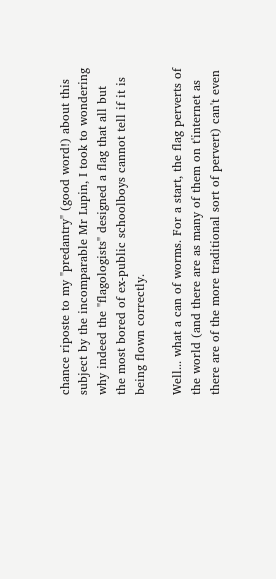chance riposte to my "predantry" (good word!) about this subject by the incomparable Mr Lupin, I took to wondering why indeed the "flagologists" designed a flag that all but the most bored of ex-public schoolboys cannot tell if it is being flown correctly.

Well... what a can of worms. For a start, the flag perverts of the world (and there are as many of them on t'internet as there are of the more traditional sort of pervert) can't even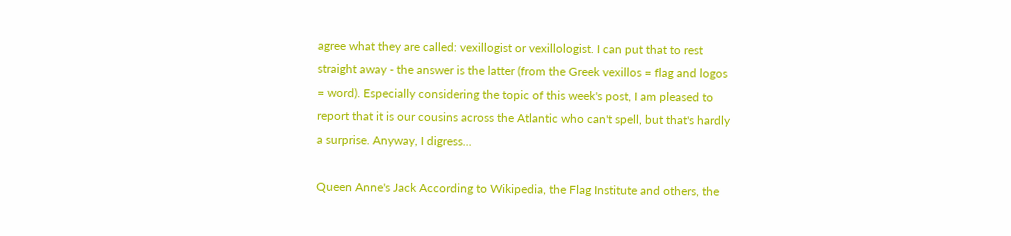agree what they are called: vexillogist or vexillologist. I can put that to rest straight away - the answer is the latter (from the Greek vexillos = flag and logos = word). Especially considering the topic of this week's post, I am pleased to report that it is our cousins across the Atlantic who can't spell, but that's hardly a surprise. Anyway, I digress...

Queen Anne's Jack According to Wikipedia, the Flag Institute and others, the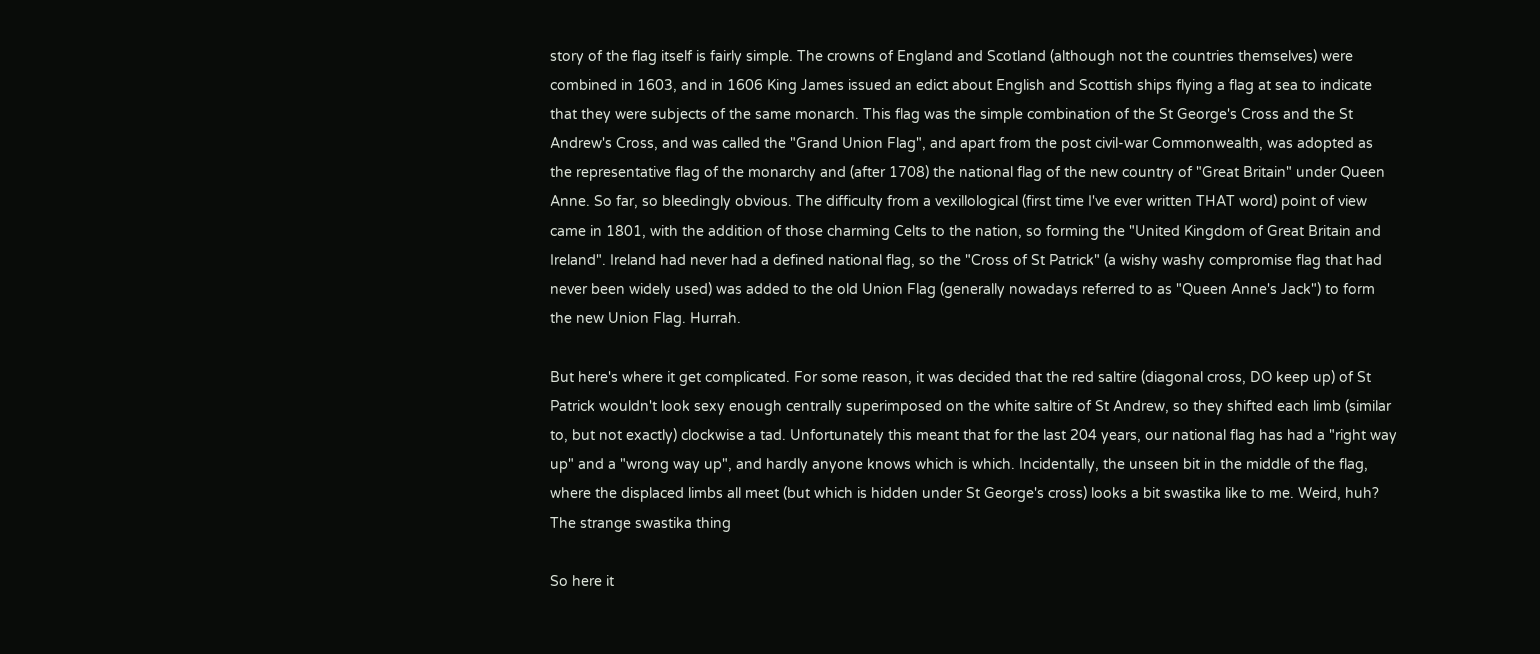story of the flag itself is fairly simple. The crowns of England and Scotland (although not the countries themselves) were combined in 1603, and in 1606 King James issued an edict about English and Scottish ships flying a flag at sea to indicate that they were subjects of the same monarch. This flag was the simple combination of the St George's Cross and the St Andrew's Cross, and was called the "Grand Union Flag", and apart from the post civil-war Commonwealth, was adopted as the representative flag of the monarchy and (after 1708) the national flag of the new country of "Great Britain" under Queen Anne. So far, so bleedingly obvious. The difficulty from a vexillological (first time I've ever written THAT word) point of view came in 1801, with the addition of those charming Celts to the nation, so forming the "United Kingdom of Great Britain and Ireland". Ireland had never had a defined national flag, so the "Cross of St Patrick" (a wishy washy compromise flag that had never been widely used) was added to the old Union Flag (generally nowadays referred to as "Queen Anne's Jack") to form the new Union Flag. Hurrah.

But here's where it get complicated. For some reason, it was decided that the red saltire (diagonal cross, DO keep up) of St Patrick wouldn't look sexy enough centrally superimposed on the white saltire of St Andrew, so they shifted each limb (similar to, but not exactly) clockwise a tad. Unfortunately this meant that for the last 204 years, our national flag has had a "right way up" and a "wrong way up", and hardly anyone knows which is which. Incidentally, the unseen bit in the middle of the flag, where the displaced limbs all meet (but which is hidden under St George's cross) looks a bit swastika like to me. Weird, huh? The strange swastika thing

So here it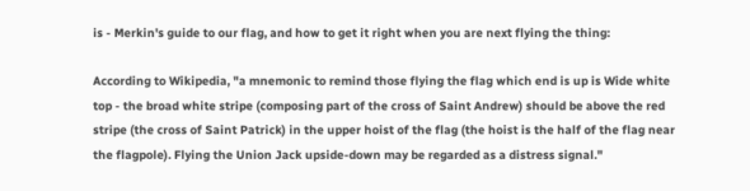is - Merkin's guide to our flag, and how to get it right when you are next flying the thing:

According to Wikipedia, "a mnemonic to remind those flying the flag which end is up is Wide white top - the broad white stripe (composing part of the cross of Saint Andrew) should be above the red stripe (the cross of Saint Patrick) in the upper hoist of the flag (the hoist is the half of the flag near the flagpole). Flying the Union Jack upside-down may be regarded as a distress signal."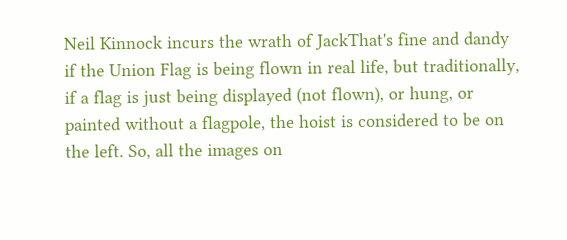Neil Kinnock incurs the wrath of JackThat's fine and dandy if the Union Flag is being flown in real life, but traditionally, if a flag is just being displayed (not flown), or hung, or painted without a flagpole, the hoist is considered to be on the left. So, all the images on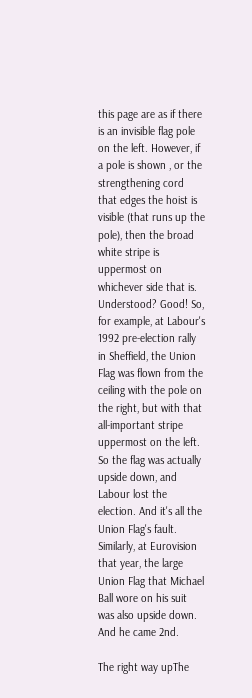this page are as if there is an invisible flag pole on the left. However, if a pole is shown , or the strengthening cord that edges the hoist is visible (that runs up the pole), then the broad white stripe is uppermost on whichever side that is. Understood? Good! So, for example, at Labour's 1992 pre-election rally in Sheffield, the Union Flag was flown from the ceiling with the pole on the right, but with that all-important stripe uppermost on the left. So the flag was actually upside down, and Labour lost the election. And it's all the Union Flag's fault. Similarly, at Eurovision that year, the large Union Flag that Michael Ball wore on his suit was also upside down. And he came 2nd.

The right way upThe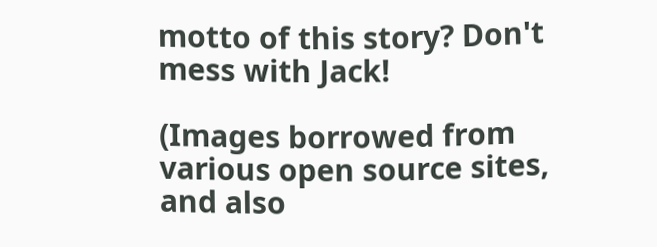motto of this story? Don't mess with Jack!

(Images borrowed from various open source sites, and also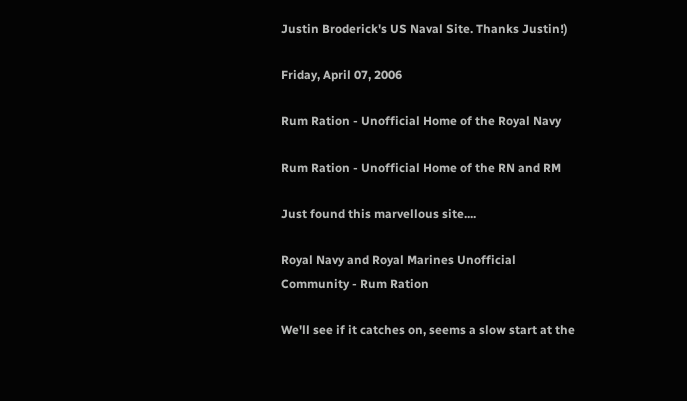Justin Broderick's US Naval Site. Thanks Justin!)

Friday, April 07, 2006

Rum Ration - Unofficial Home of the Royal Navy

Rum Ration - Unofficial Home of the RN and RM

Just found this marvellous site....

Royal Navy and Royal Marines Unofficial Community - Rum Ration

We'll see if it catches on, seems a slow start at the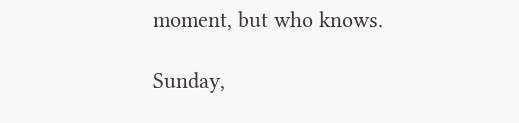moment, but who knows.

Sunday,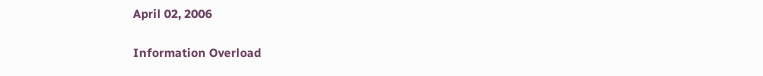April 02, 2006

Information Overload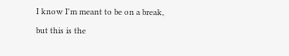I know I'm meant to be on a break, but this is the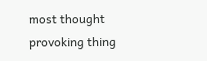most thought provoking thing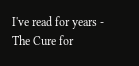I've read for years - The Cure for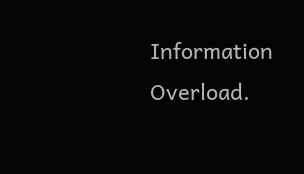Information Overload.